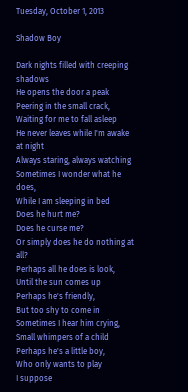Tuesday, October 1, 2013

Shadow Boy

Dark nights filled with creeping shadows
He opens the door a peak
Peering in the small crack,
Waiting for me to fall asleep
He never leaves while I'm awake at night
Always staring, always watching
Sometimes I wonder what he does,
While I am sleeping in bed
Does he hurt me?
Does he curse me?
Or simply does he do nothing at all?
Perhaps all he does is look,
Until the sun comes up
Perhaps he's friendly,
But too shy to come in
Sometimes I hear him crying,
Small whimpers of a child
Perhaps he's a little boy,
Who only wants to play
I suppose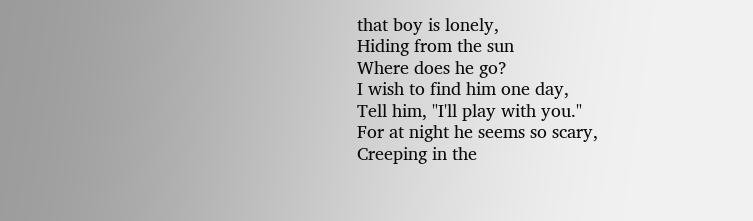that boy is lonely,
Hiding from the sun
Where does he go?
I wish to find him one day,
Tell him, "I'll play with you."
For at night he seems so scary,
Creeping in the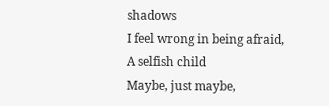shadows
I feel wrong in being afraid,
A selfish child
Maybe, just maybe,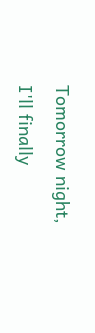Tomorrow night,
I'll finally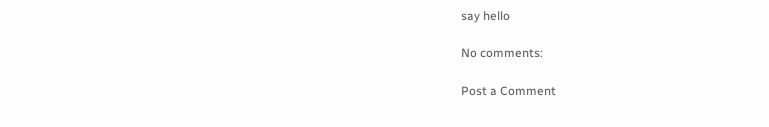say hello

No comments:

Post a Comment